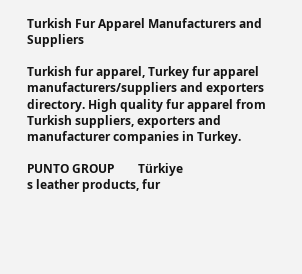Turkish Fur Apparel Manufacturers and Suppliers

Turkish fur apparel, Turkey fur apparel manufacturers/suppliers and exporters directory. High quality fur apparel from Turkish suppliers, exporters and manufacturer companies in Turkey.

PUNTO GROUP        Türkiye
s leather products, fur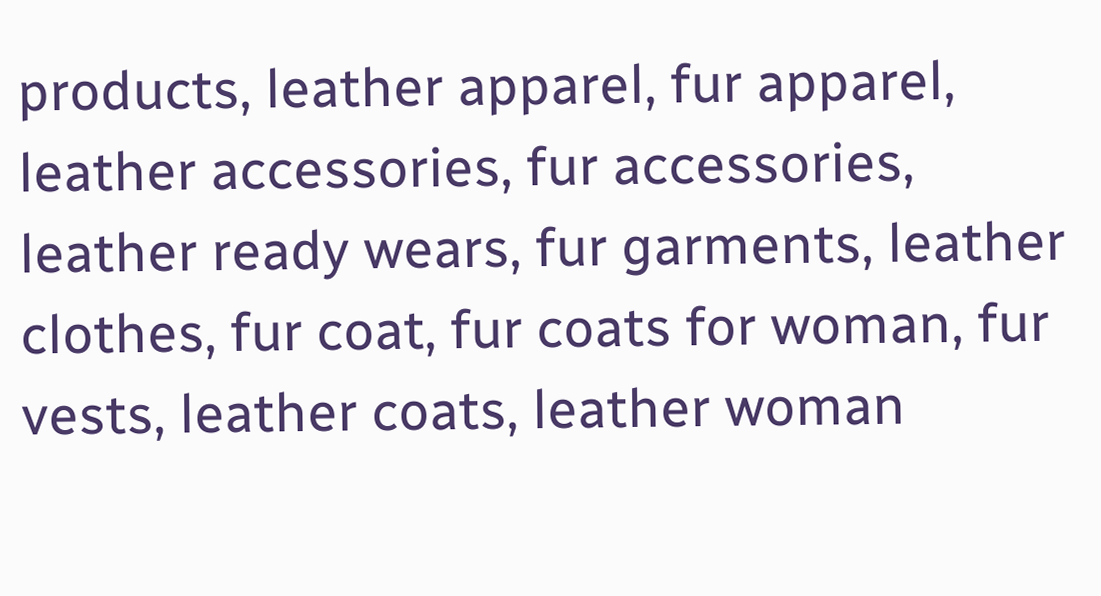products, leather apparel, fur apparel, leather accessories, fur accessories, leather ready wears, fur garments, leather clothes, fur coat, fur coats for woman, fur vests, leather coats, leather woman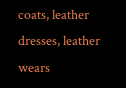coats, leather dresses, leather wears